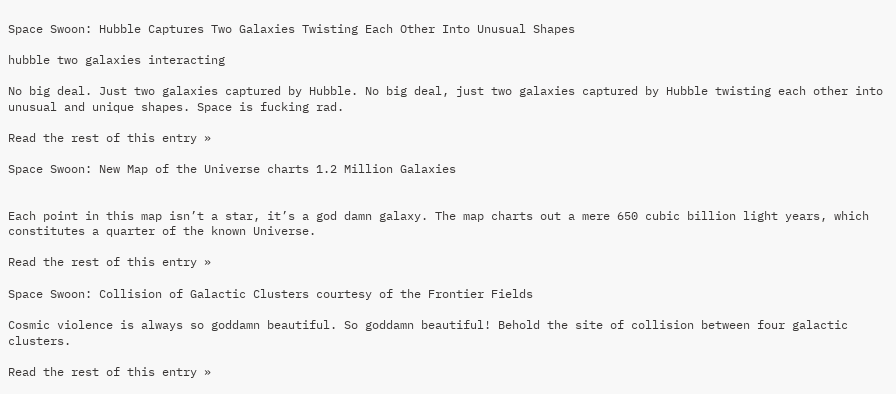Space Swoon: Hubble Captures Two Galaxies Twisting Each Other Into Unusual Shapes

hubble two galaxies interacting

No big deal. Just two galaxies captured by Hubble. No big deal, just two galaxies captured by Hubble twisting each other into unusual and unique shapes. Space is fucking rad.

Read the rest of this entry »

Space Swoon: New Map of the Universe charts 1.2 Million Galaxies


Each point in this map isn’t a star, it’s a god damn galaxy. The map charts out a mere 650 cubic billion light years, which constitutes a quarter of the known Universe.

Read the rest of this entry »

Space Swoon: Collision of Galactic Clusters courtesy of the Frontier Fields

Cosmic violence is always so goddamn beautiful. So goddamn beautiful! Behold the site of collision between four galactic clusters.

Read the rest of this entry »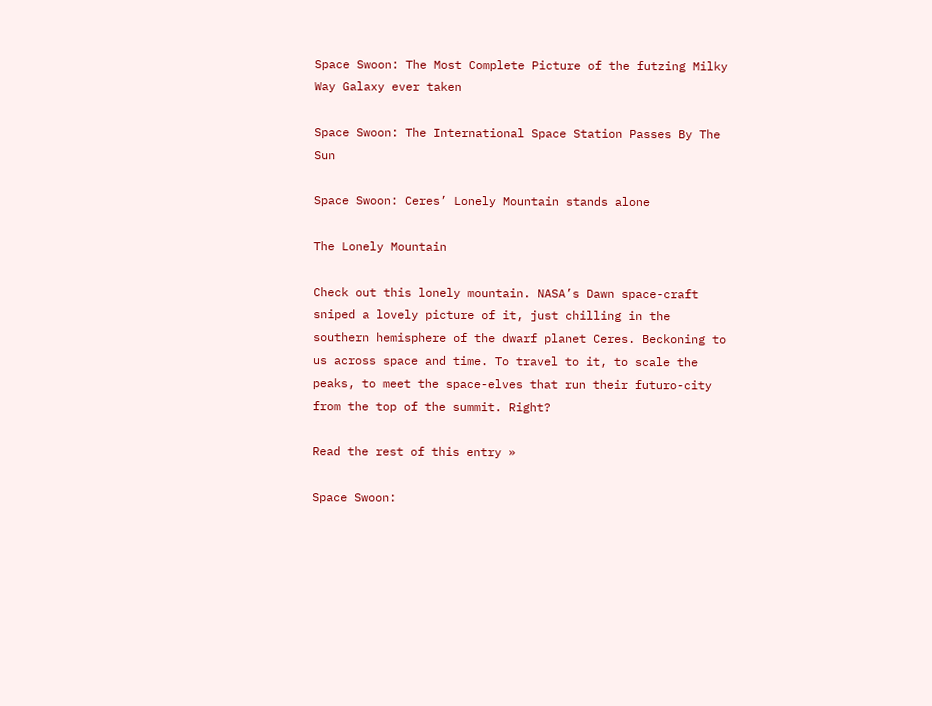Space Swoon: The Most Complete Picture of the futzing Milky Way Galaxy ever taken

Space Swoon: The International Space Station Passes By The Sun

Space Swoon: Ceres’ Lonely Mountain stands alone

The Lonely Mountain

Check out this lonely mountain. NASA’s Dawn space-craft sniped a lovely picture of it, just chilling in the southern hemisphere of the dwarf planet Ceres. Beckoning to us across space and time. To travel to it, to scale the peaks, to meet the space-elves that run their futuro-city from the top of the summit. Right?

Read the rest of this entry »

Space Swoon: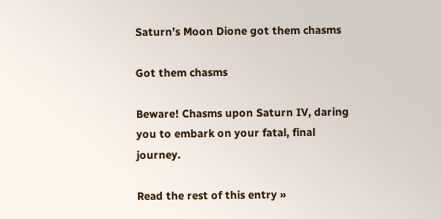Saturn’s Moon Dione got them chasms

Got them chasms

Beware! Chasms upon Saturn IV, daring you to embark on your fatal, final journey.

Read the rest of this entry »